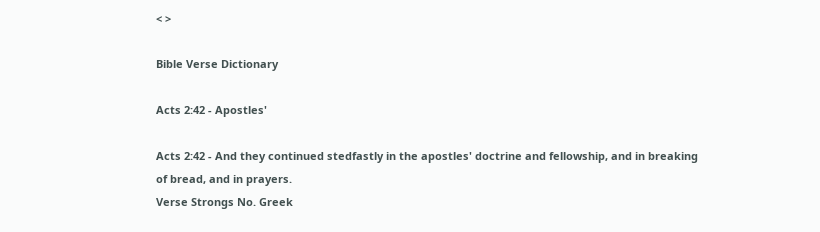< >

Bible Verse Dictionary

Acts 2:42 - Apostles'

Acts 2:42 - And they continued stedfastly in the apostles' doctrine and fellowship, and in breaking of bread, and in prayers.
Verse Strongs No. Greek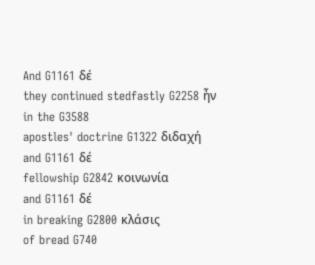And G1161 δέ
they continued stedfastly G2258 ἦν
in the G3588
apostles' doctrine G1322 διδαχή
and G1161 δέ
fellowship G2842 κοινωνία
and G1161 δέ
in breaking G2800 κλάσις
of bread G740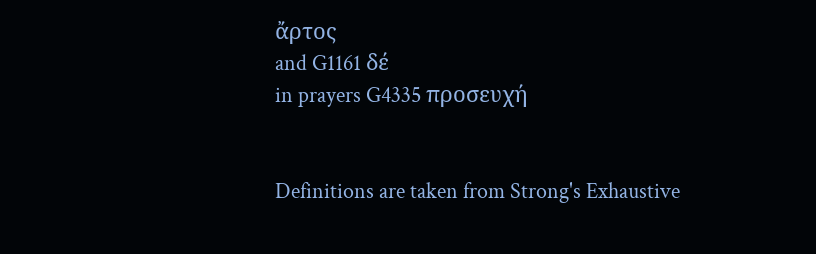ἄρτος
and G1161 δέ
in prayers G4335 προσευχή


Definitions are taken from Strong's Exhaustive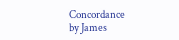Concordance
by James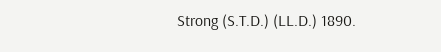Strong (S.T.D.) (LL.D.) 1890.